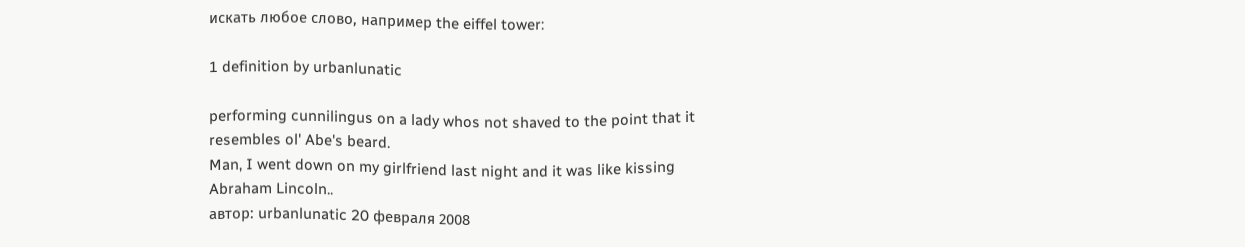искать любое слово, например the eiffel tower:

1 definition by urbanlunatic

performing cunnilingus on a lady whos not shaved to the point that it resembles ol' Abe's beard.
Man, I went down on my girlfriend last night and it was like kissing Abraham Lincoln..
автор: urbanlunatic 20 февраля 2008